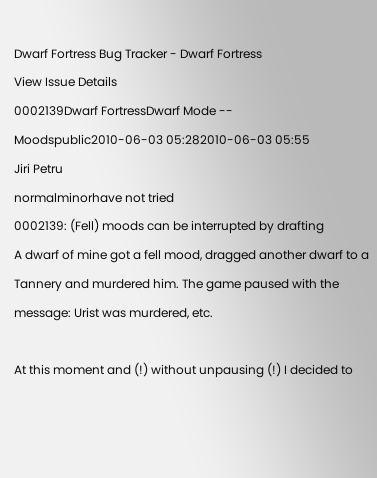Dwarf Fortress Bug Tracker - Dwarf Fortress
View Issue Details
0002139Dwarf FortressDwarf Mode -- Moodspublic2010-06-03 05:282010-06-03 05:55
Jiri Petru
normalminorhave not tried
0002139: (Fell) moods can be interrupted by drafting
A dwarf of mine got a fell mood, dragged another dwarf to a Tannery and murdered him. The game paused with the message: Urist was murdered, etc.

At this moment and (!) without unpausing (!) I decided to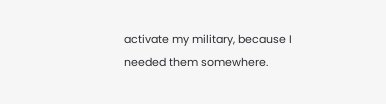activate my military, because I needed them somewhere.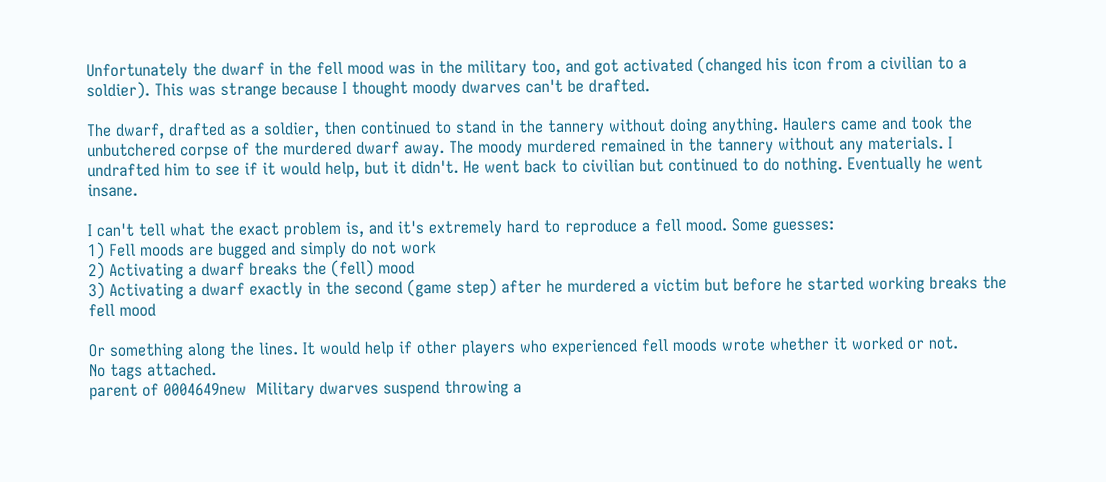Unfortunately the dwarf in the fell mood was in the military too, and got activated (changed his icon from a civilian to a soldier). This was strange because I thought moody dwarves can't be drafted.

The dwarf, drafted as a soldier, then continued to stand in the tannery without doing anything. Haulers came and took the unbutchered corpse of the murdered dwarf away. The moody murdered remained in the tannery without any materials. I undrafted him to see if it would help, but it didn't. He went back to civilian but continued to do nothing. Eventually he went insane.

I can't tell what the exact problem is, and it's extremely hard to reproduce a fell mood. Some guesses:
1) Fell moods are bugged and simply do not work
2) Activating a dwarf breaks the (fell) mood
3) Activating a dwarf exactly in the second (game step) after he murdered a victim but before he started working breaks the fell mood

Or something along the lines. It would help if other players who experienced fell moods wrote whether it worked or not.
No tags attached.
parent of 0004649new  Military dwarves suspend throwing a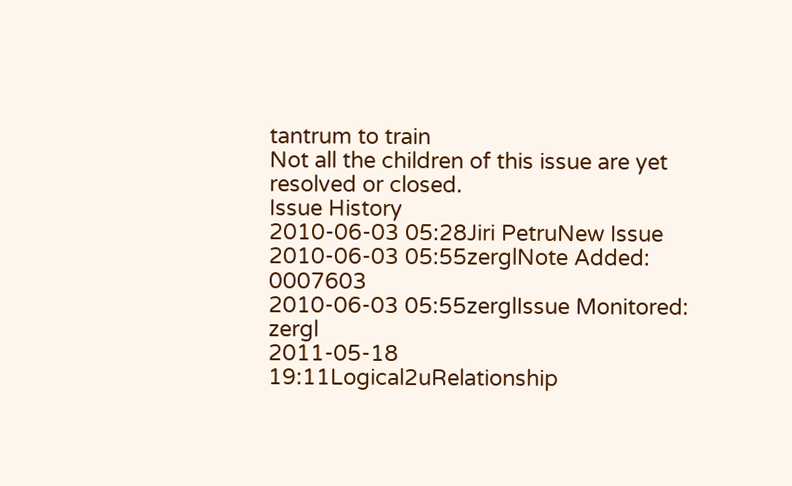tantrum to train
Not all the children of this issue are yet resolved or closed.
Issue History
2010-06-03 05:28Jiri PetruNew Issue
2010-06-03 05:55zerglNote Added: 0007603
2010-06-03 05:55zerglIssue Monitored: zergl
2011-05-18 19:11Logical2uRelationship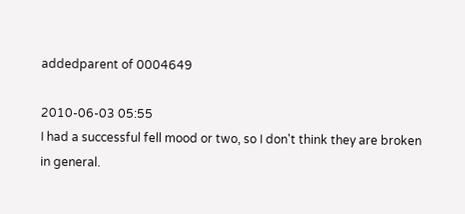addedparent of 0004649

2010-06-03 05:55
I had a successful fell mood or two, so I don't think they are broken in general.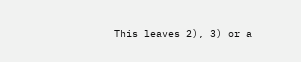This leaves 2), 3) or a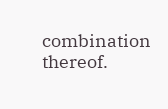combination thereof.